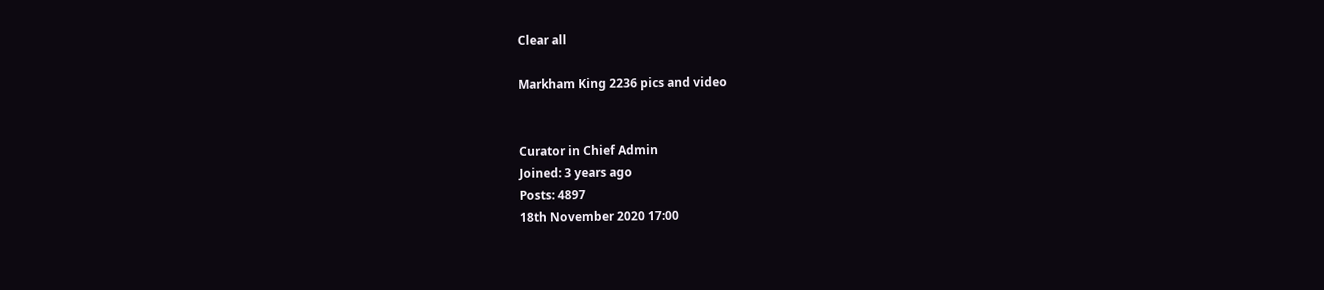Clear all

Markham King 2236 pics and video


Curator in Chief Admin
Joined: 3 years ago
Posts: 4897
18th November 2020 17:00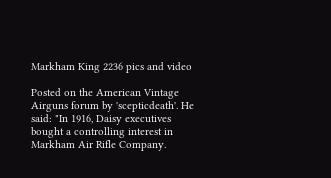Markham King 2236 pics and video

Posted on the American Vintage Airguns forum by 'scepticdeath'. He said: "In 1916, Daisy executives bought a controlling interest in Markham Air Rifle Company.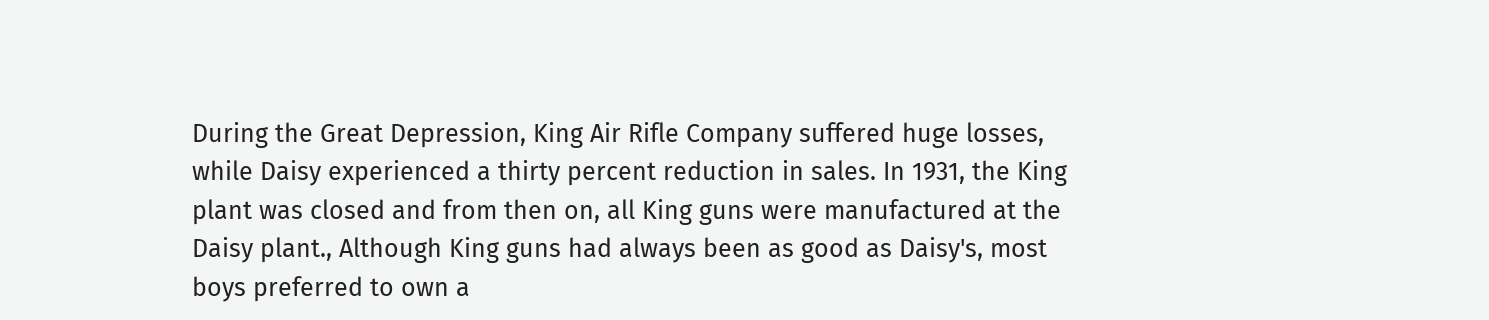During the Great Depression, King Air Rifle Company suffered huge losses, while Daisy experienced a thirty percent reduction in sales. In 1931, the King plant was closed and from then on, all King guns were manufactured at the Daisy plant., Although King guns had always been as good as Daisy's, most boys preferred to own a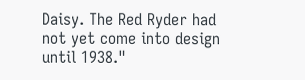Daisy. The Red Ryder had not yet come into design until 1938."